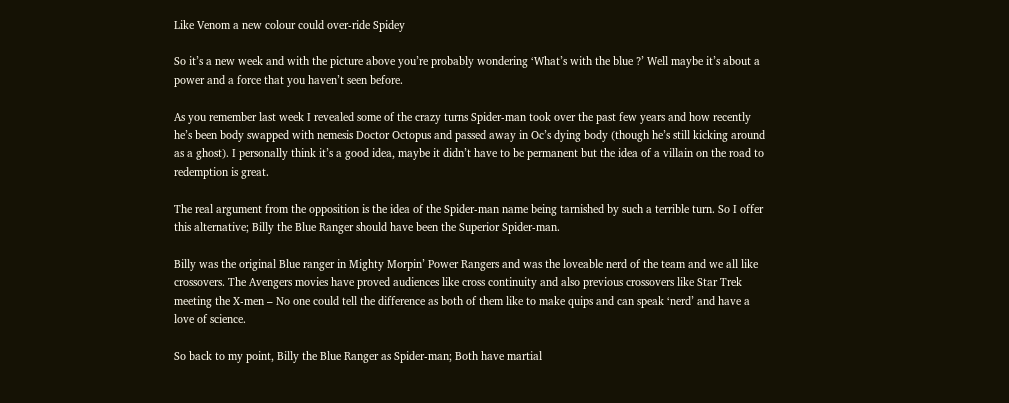Like Venom a new colour could over-ride Spidey

So it’s a new week and with the picture above you’re probably wondering ‘What’s with the blue ?’ Well maybe it’s about a power and a force that you haven’t seen before.

As you remember last week I revealed some of the crazy turns Spider-man took over the past few years and how recently he’s been body swapped with nemesis Doctor Octopus and passed away in Oc’s dying body (though he’s still kicking around as a ghost). I personally think it’s a good idea, maybe it didn’t have to be permanent but the idea of a villain on the road to redemption is great.

The real argument from the opposition is the idea of the Spider-man name being tarnished by such a terrible turn. So I offer this alternative; Billy the Blue Ranger should have been the Superior Spider-man.

Billy was the original Blue ranger in Mighty Morpin’ Power Rangers and was the loveable nerd of the team and we all like crossovers. The Avengers movies have proved audiences like cross continuity and also previous crossovers like Star Trek meeting the X-men – No one could tell the difference as both of them like to make quips and can speak ‘nerd’ and have a love of science.

So back to my point, Billy the Blue Ranger as Spider-man; Both have martial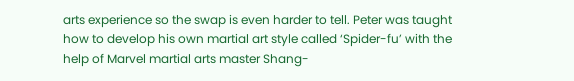arts experience so the swap is even harder to tell. Peter was taught how to develop his own martial art style called ‘Spider-fu’ with the help of Marvel martial arts master Shang-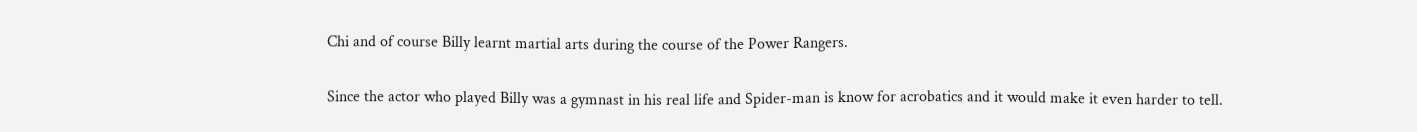Chi and of course Billy learnt martial arts during the course of the Power Rangers.

Since the actor who played Billy was a gymnast in his real life and Spider-man is know for acrobatics and it would make it even harder to tell.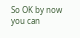So OK by now you can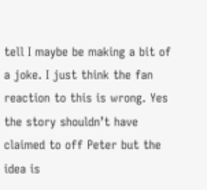tell I maybe be making a bit of a joke. I just think the fan reaction to this is wrong. Yes the story shouldn’t have claimed to off Peter but the idea is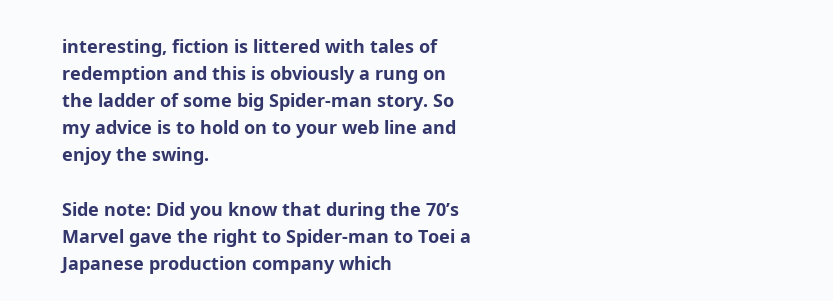interesting, fiction is littered with tales of redemption and this is obviously a rung on the ladder of some big Spider-man story. So my advice is to hold on to your web line and enjoy the swing.

Side note: Did you know that during the 70’s Marvel gave the right to Spider-man to Toei a Japanese production company which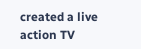created a live action TV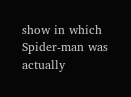show in which Spider-man was actually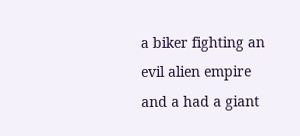a biker fighting an evil alien empire and a had a giant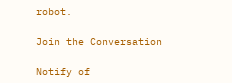robot.

Join the Conversation

Notify of